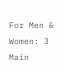For Men & Women: 3 Main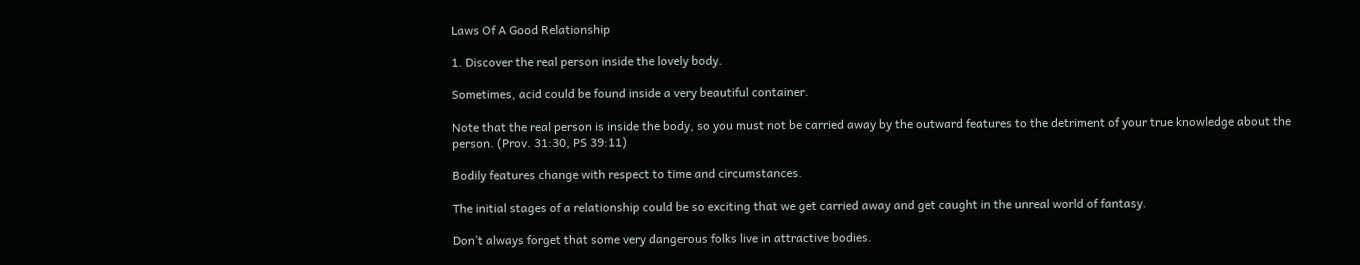Laws Of A Good Relationship

1. Discover the real person inside the lovely body.

Sometimes, acid could be found inside a very beautiful container.

Note that the real person is inside the body, so you must not be carried away by the outward features to the detriment of your true knowledge about the person. (Prov. 31:30, PS 39:11)

Bodily features change with respect to time and circumstances.

The initial stages of a relationship could be so exciting that we get carried away and get caught in the unreal world of fantasy.

Don’t always forget that some very dangerous folks live in attractive bodies.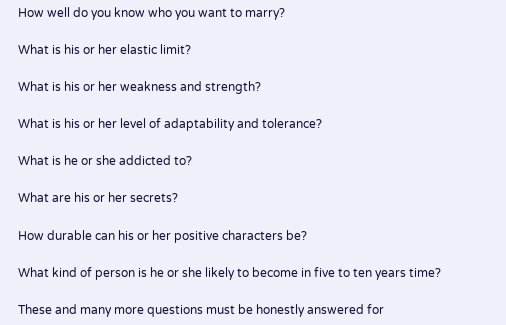How well do you know who you want to marry?

What is his or her elastic limit?

What is his or her weakness and strength?

What is his or her level of adaptability and tolerance?

What is he or she addicted to?

What are his or her secrets?

How durable can his or her positive characters be?

What kind of person is he or she likely to become in five to ten years time?

These and many more questions must be honestly answered for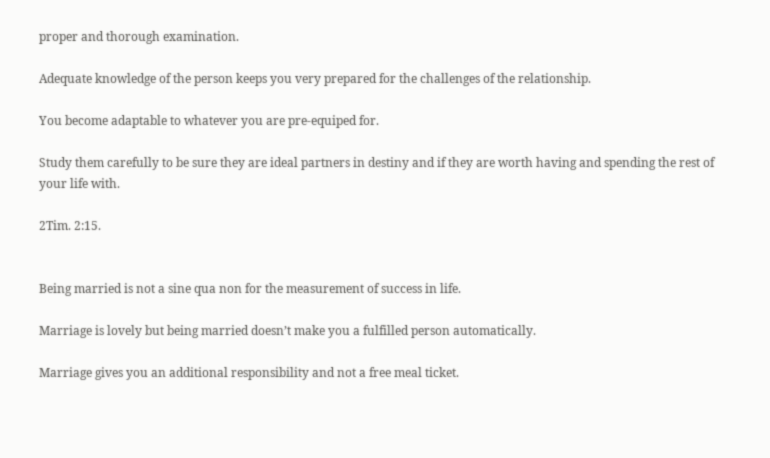proper and thorough examination.

Adequate knowledge of the person keeps you very prepared for the challenges of the relationship.

You become adaptable to whatever you are pre-equiped for.

Study them carefully to be sure they are ideal partners in destiny and if they are worth having and spending the rest of your life with.

2Tim. 2:15.


Being married is not a sine qua non for the measurement of success in life.

Marriage is lovely but being married doesn’t make you a fulfilled person automatically.

Marriage gives you an additional responsibility and not a free meal ticket.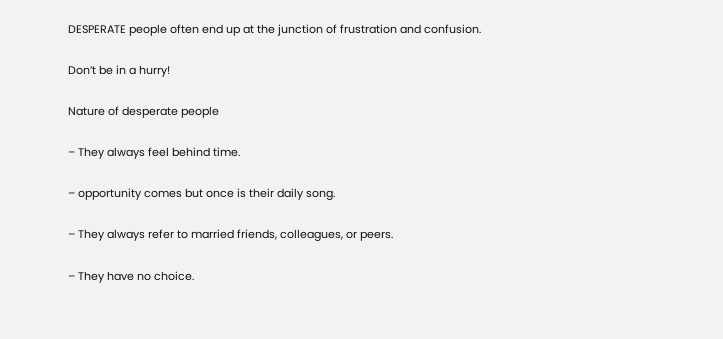DESPERATE people often end up at the junction of frustration and confusion.

Don’t be in a hurry!

Nature of desperate people

– They always feel behind time.

– opportunity comes but once is their daily song.

– They always refer to married friends, colleagues, or peers.

– They have no choice.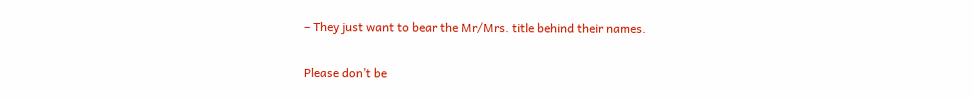– They just want to bear the Mr/Mrs. title behind their names.

Please don’t be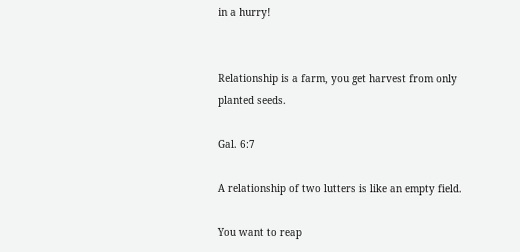in a hurry!


Relationship is a farm, you get harvest from only planted seeds.

Gal. 6:7

A relationship of two lutters is like an empty field.

You want to reap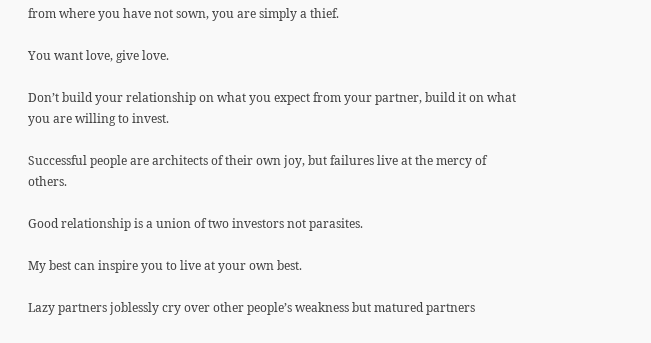from where you have not sown, you are simply a thief.

You want love, give love.

Don’t build your relationship on what you expect from your partner, build it on what you are willing to invest.

Successful people are architects of their own joy, but failures live at the mercy of others.

Good relationship is a union of two investors not parasites.

My best can inspire you to live at your own best.

Lazy partners joblessly cry over other people’s weakness but matured partners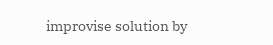improvise solution by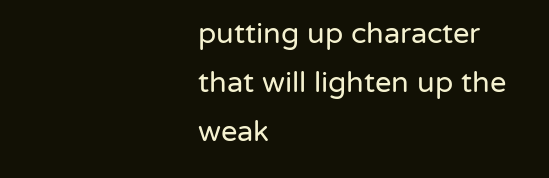putting up character that will lighten up the weak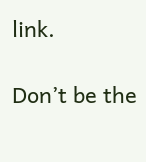link.

Don’t be the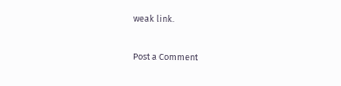weak link.

Post a Comment